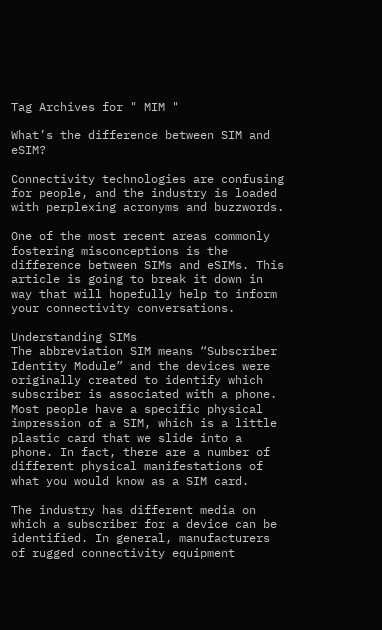Tag Archives for " MIM "

What’s the difference between SIM and eSIM?

Connectivity technologies are confusing for people, and the industry is loaded with perplexing acronyms and buzzwords.

One of the most recent areas commonly fostering misconceptions is the difference between SIMs and eSIMs. This article is going to break it down in way that will hopefully help to inform your connectivity conversations.

Understanding SIMs
The abbreviation SIM means “Subscriber Identity Module” and the devices were originally created to identify which subscriber is associated with a phone. Most people have a specific physical impression of a SIM, which is a little plastic card that we slide into a phone. In fact, there are a number of different physical manifestations of what you would know as a SIM card.

The industry has different media on which a subscriber for a device can be identified. In general, manufacturers of rugged connectivity equipment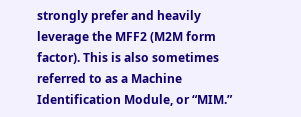strongly prefer and heavily leverage the MFF2 (M2M form factor). This is also sometimes referred to as a Machine Identification Module, or “MIM.”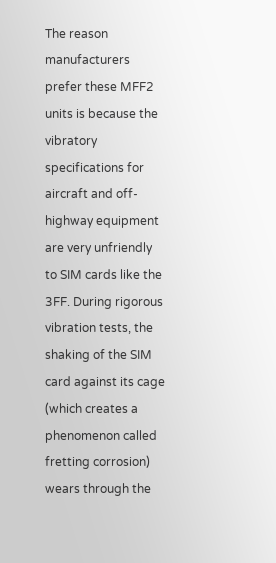The reason manufacturers prefer these MFF2 units is because the vibratory specifications for aircraft and off-highway equipment are very unfriendly to SIM cards like the 3FF. During rigorous vibration tests, the shaking of the SIM card against its cage (which creates a phenomenon called fretting corrosion) wears through the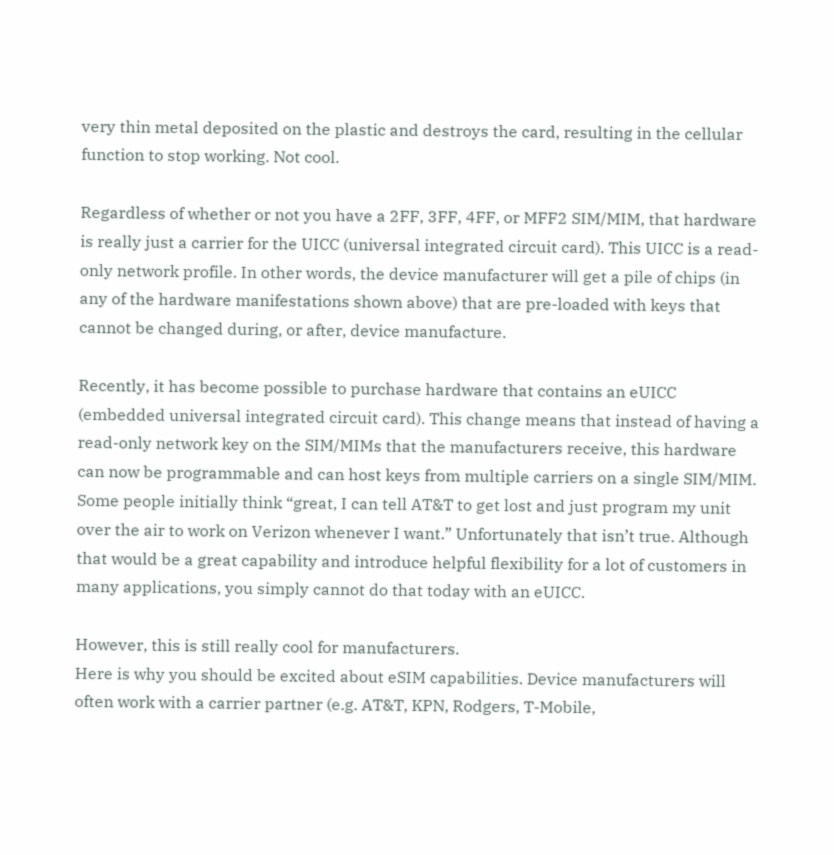very thin metal deposited on the plastic and destroys the card, resulting in the cellular function to stop working. Not cool.

Regardless of whether or not you have a 2FF, 3FF, 4FF, or MFF2 SIM/MIM, that hardware is really just a carrier for the UICC (universal integrated circuit card). This UICC is a read-only network profile. In other words, the device manufacturer will get a pile of chips (in any of the hardware manifestations shown above) that are pre-loaded with keys that cannot be changed during, or after, device manufacture.

Recently, it has become possible to purchase hardware that contains an eUICC (embedded universal integrated circuit card). This change means that instead of having a read-only network key on the SIM/MIMs that the manufacturers receive, this hardware can now be programmable and can host keys from multiple carriers on a single SIM/MIM. Some people initially think “great, I can tell AT&T to get lost and just program my unit over the air to work on Verizon whenever I want.” Unfortunately that isn’t true. Although that would be a great capability and introduce helpful flexibility for a lot of customers in many applications, you simply cannot do that today with an eUICC.

However, this is still really cool for manufacturers.
Here is why you should be excited about eSIM capabilities. Device manufacturers will often work with a carrier partner (e.g. AT&T, KPN, Rodgers, T-Mobile,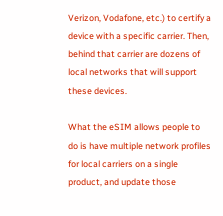Verizon, Vodafone, etc.) to certify a device with a specific carrier. Then, behind that carrier are dozens of local networks that will support these devices.

What the eSIM allows people to do is have multiple network profiles for local carriers on a single product, and update those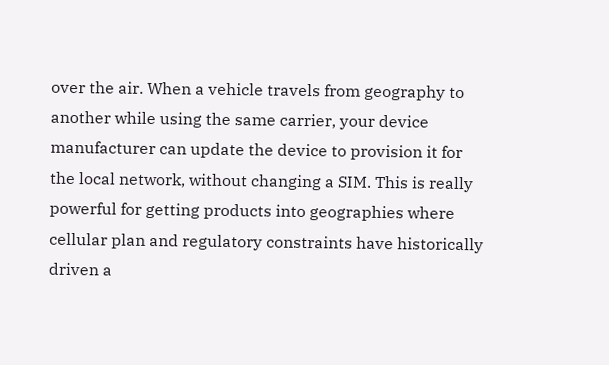over the air. When a vehicle travels from geography to another while using the same carrier, your device manufacturer can update the device to provision it for the local network, without changing a SIM. This is really powerful for getting products into geographies where cellular plan and regulatory constraints have historically driven a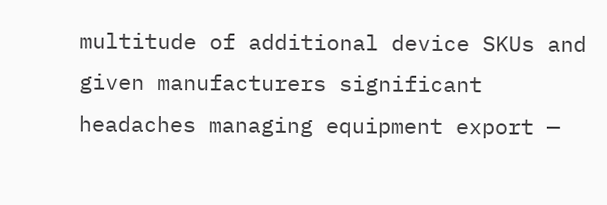multitude of additional device SKUs and given manufacturers significant headaches managing equipment export —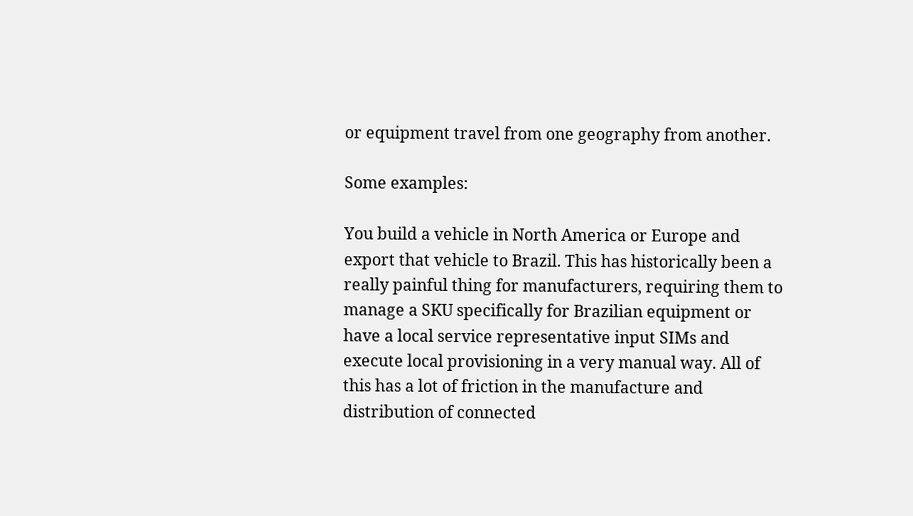or equipment travel from one geography from another.

Some examples:

You build a vehicle in North America or Europe and export that vehicle to Brazil. This has historically been a really painful thing for manufacturers, requiring them to manage a SKU specifically for Brazilian equipment or have a local service representative input SIMs and execute local provisioning in a very manual way. All of this has a lot of friction in the manufacture and distribution of connected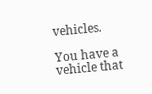vehicles.

You have a vehicle that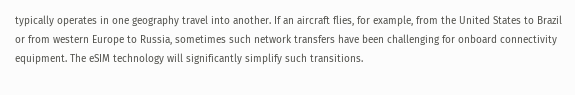typically operates in one geography travel into another. If an aircraft flies, for example, from the United States to Brazil or from western Europe to Russia, sometimes such network transfers have been challenging for onboard connectivity equipment. The eSIM technology will significantly simplify such transitions.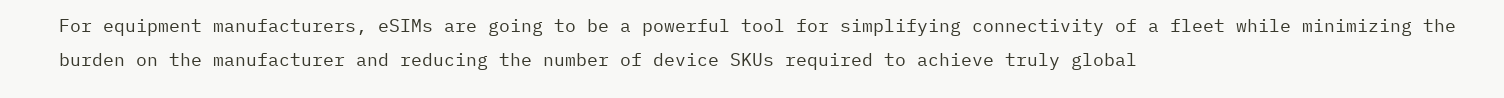For equipment manufacturers, eSIMs are going to be a powerful tool for simplifying connectivity of a fleet while minimizing the burden on the manufacturer and reducing the number of device SKUs required to achieve truly global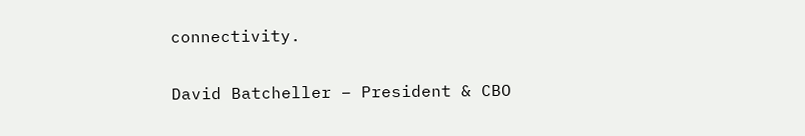connectivity.

David Batcheller – President & CBO